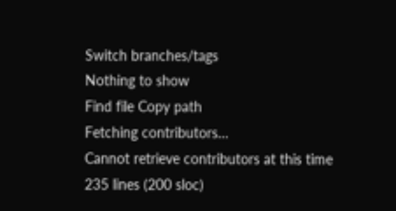Switch branches/tags
Nothing to show
Find file Copy path
Fetching contributors…
Cannot retrieve contributors at this time
235 lines (200 sloc)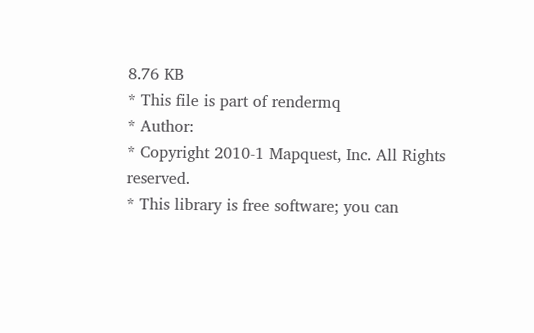8.76 KB
* This file is part of rendermq
* Author:
* Copyright 2010-1 Mapquest, Inc. All Rights reserved.
* This library is free software; you can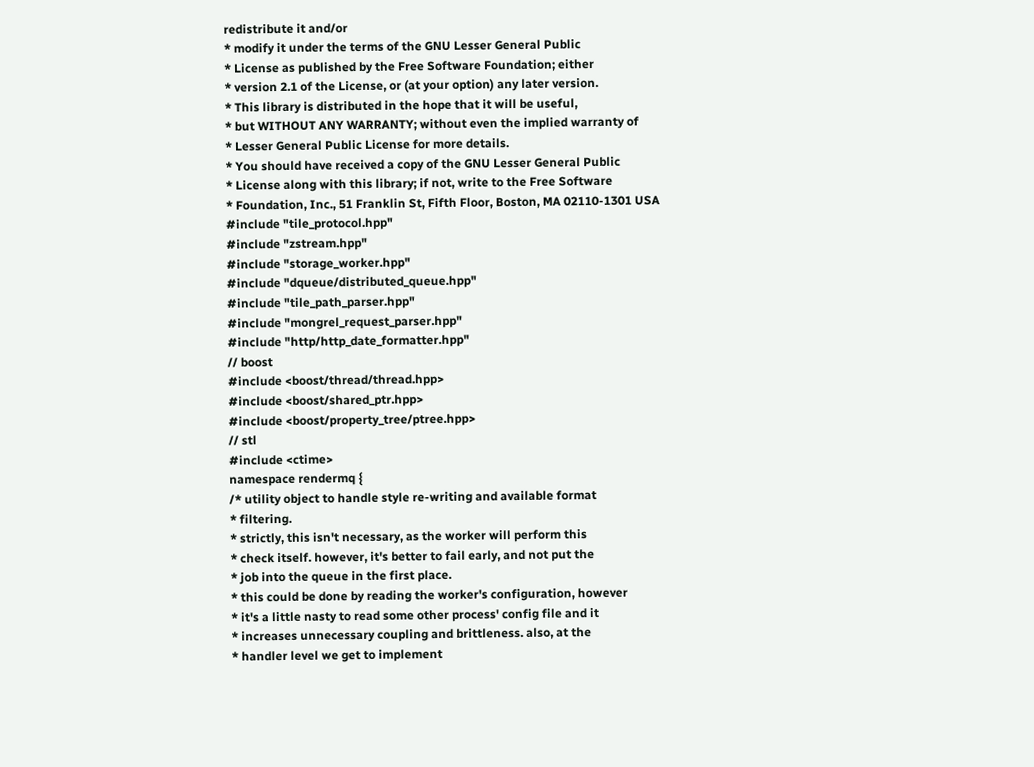redistribute it and/or
* modify it under the terms of the GNU Lesser General Public
* License as published by the Free Software Foundation; either
* version 2.1 of the License, or (at your option) any later version.
* This library is distributed in the hope that it will be useful,
* but WITHOUT ANY WARRANTY; without even the implied warranty of
* Lesser General Public License for more details.
* You should have received a copy of the GNU Lesser General Public
* License along with this library; if not, write to the Free Software
* Foundation, Inc., 51 Franklin St, Fifth Floor, Boston, MA 02110-1301 USA
#include "tile_protocol.hpp"
#include "zstream.hpp"
#include "storage_worker.hpp"
#include "dqueue/distributed_queue.hpp"
#include "tile_path_parser.hpp"
#include "mongrel_request_parser.hpp"
#include "http/http_date_formatter.hpp"
// boost
#include <boost/thread/thread.hpp>
#include <boost/shared_ptr.hpp>
#include <boost/property_tree/ptree.hpp>
// stl
#include <ctime>
namespace rendermq {
/* utility object to handle style re-writing and available format
* filtering.
* strictly, this isn't necessary, as the worker will perform this
* check itself. however, it's better to fail early, and not put the
* job into the queue in the first place.
* this could be done by reading the worker's configuration, however
* it's a little nasty to read some other process' config file and it
* increases unnecessary coupling and brittleness. also, at the
* handler level we get to implement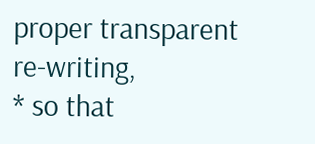proper transparent re-writing,
* so that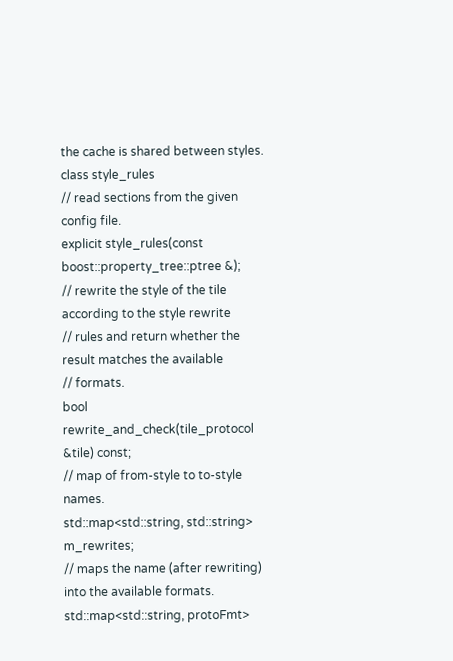the cache is shared between styles.
class style_rules
// read sections from the given config file.
explicit style_rules(const boost::property_tree::ptree &);
// rewrite the style of the tile according to the style rewrite
// rules and return whether the result matches the available
// formats.
bool rewrite_and_check(tile_protocol &tile) const;
// map of from-style to to-style names.
std::map<std::string, std::string> m_rewrites;
// maps the name (after rewriting) into the available formats.
std::map<std::string, protoFmt>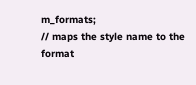m_formats;
// maps the style name to the format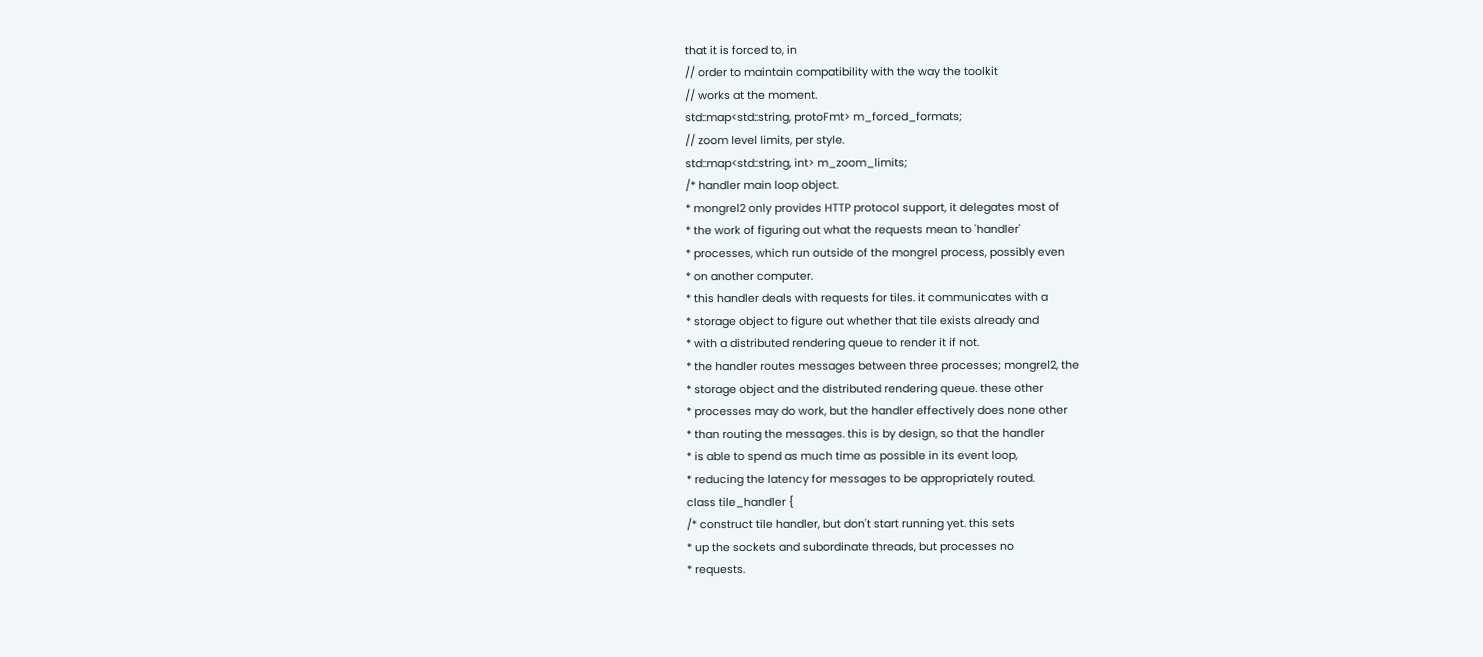that it is forced to, in
// order to maintain compatibility with the way the toolkit
// works at the moment.
std::map<std::string, protoFmt> m_forced_formats;
// zoom level limits, per style.
std::map<std::string, int> m_zoom_limits;
/* handler main loop object.
* mongrel2 only provides HTTP protocol support, it delegates most of
* the work of figuring out what the requests mean to 'handler'
* processes, which run outside of the mongrel process, possibly even
* on another computer.
* this handler deals with requests for tiles. it communicates with a
* storage object to figure out whether that tile exists already and
* with a distributed rendering queue to render it if not.
* the handler routes messages between three processes; mongrel2, the
* storage object and the distributed rendering queue. these other
* processes may do work, but the handler effectively does none other
* than routing the messages. this is by design, so that the handler
* is able to spend as much time as possible in its event loop,
* reducing the latency for messages to be appropriately routed.
class tile_handler {
/* construct tile handler, but don't start running yet. this sets
* up the sockets and subordinate threads, but processes no
* requests.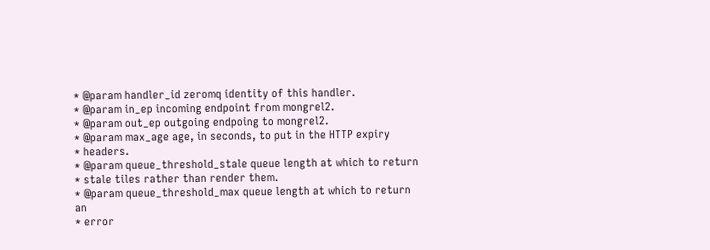* @param handler_id zeromq identity of this handler.
* @param in_ep incoming endpoint from mongrel2.
* @param out_ep outgoing endpoing to mongrel2.
* @param max_age age, in seconds, to put in the HTTP expiry
* headers.
* @param queue_threshold_stale queue length at which to return
* stale tiles rather than render them.
* @param queue_threshold_max queue length at which to return an
* error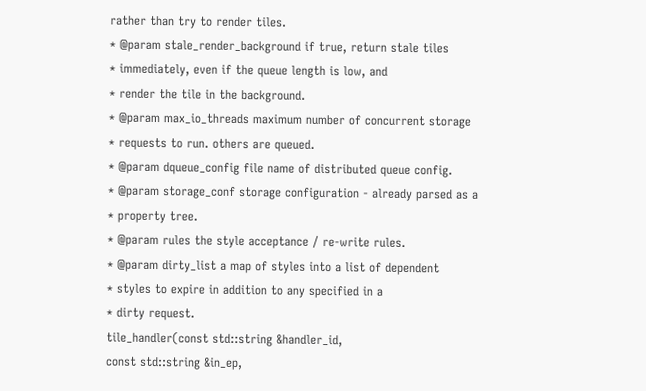rather than try to render tiles.
* @param stale_render_background if true, return stale tiles
* immediately, even if the queue length is low, and
* render the tile in the background.
* @param max_io_threads maximum number of concurrent storage
* requests to run. others are queued.
* @param dqueue_config file name of distributed queue config.
* @param storage_conf storage configuration - already parsed as a
* property tree.
* @param rules the style acceptance / re-write rules.
* @param dirty_list a map of styles into a list of dependent
* styles to expire in addition to any specified in a
* dirty request.
tile_handler(const std::string &handler_id,
const std::string &in_ep,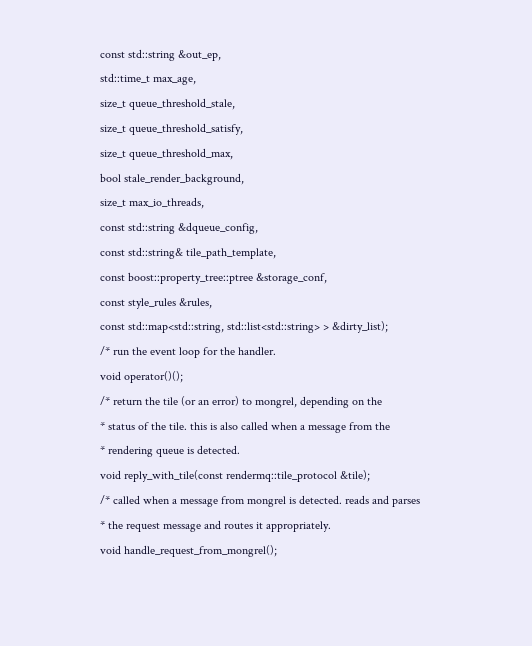const std::string &out_ep,
std::time_t max_age,
size_t queue_threshold_stale,
size_t queue_threshold_satisfy,
size_t queue_threshold_max,
bool stale_render_background,
size_t max_io_threads,
const std::string &dqueue_config,
const std::string& tile_path_template,
const boost::property_tree::ptree &storage_conf,
const style_rules &rules,
const std::map<std::string, std::list<std::string> > &dirty_list);
/* run the event loop for the handler.
void operator()();
/* return the tile (or an error) to mongrel, depending on the
* status of the tile. this is also called when a message from the
* rendering queue is detected.
void reply_with_tile(const rendermq::tile_protocol &tile);
/* called when a message from mongrel is detected. reads and parses
* the request message and routes it appropriately.
void handle_request_from_mongrel();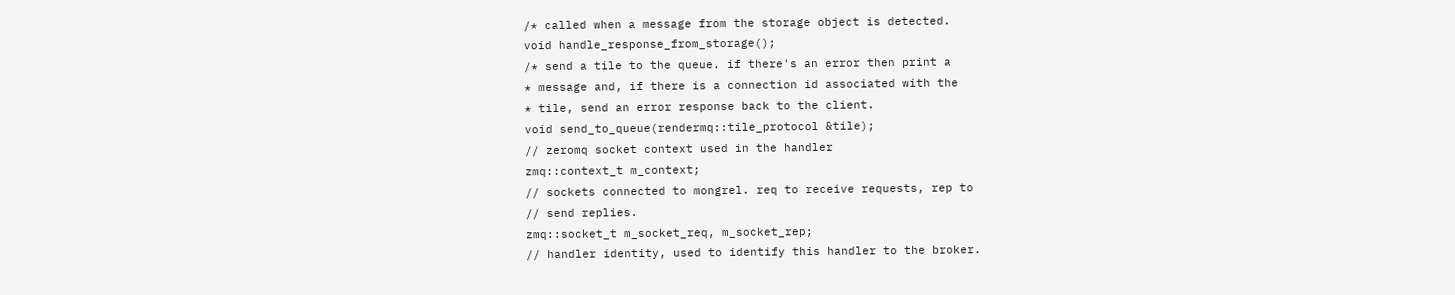/* called when a message from the storage object is detected.
void handle_response_from_storage();
/* send a tile to the queue. if there's an error then print a
* message and, if there is a connection id associated with the
* tile, send an error response back to the client.
void send_to_queue(rendermq::tile_protocol &tile);
// zeromq socket context used in the handler
zmq::context_t m_context;
// sockets connected to mongrel. req to receive requests, rep to
// send replies.
zmq::socket_t m_socket_req, m_socket_rep;
// handler identity, used to identify this handler to the broker.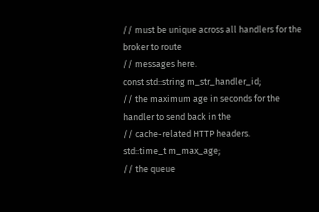// must be unique across all handlers for the broker to route
// messages here.
const std::string m_str_handler_id;
// the maximum age in seconds for the handler to send back in the
// cache-related HTTP headers.
std::time_t m_max_age;
// the queue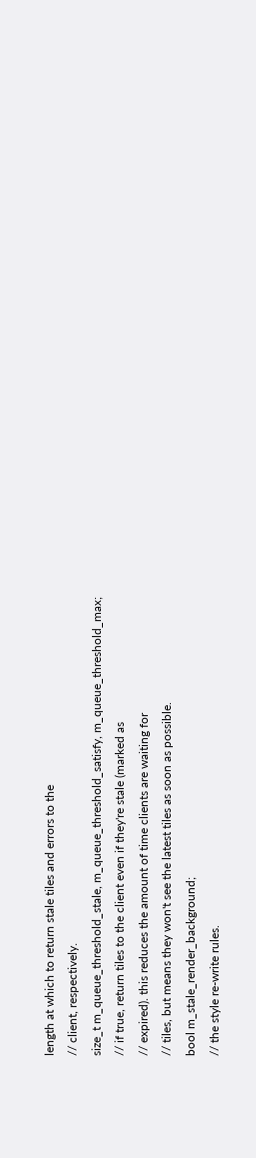length at which to return stale tiles and errors to the
// client, respectively.
size_t m_queue_threshold_stale, m_queue_threshold_satisfy, m_queue_threshold_max;
// if true, return tiles to the client even if they're stale (marked as
// expired). this reduces the amount of time clients are waiting for
// tiles, but means they won't see the latest tiles as soon as possible.
bool m_stale_render_background;
// the style re-write rules.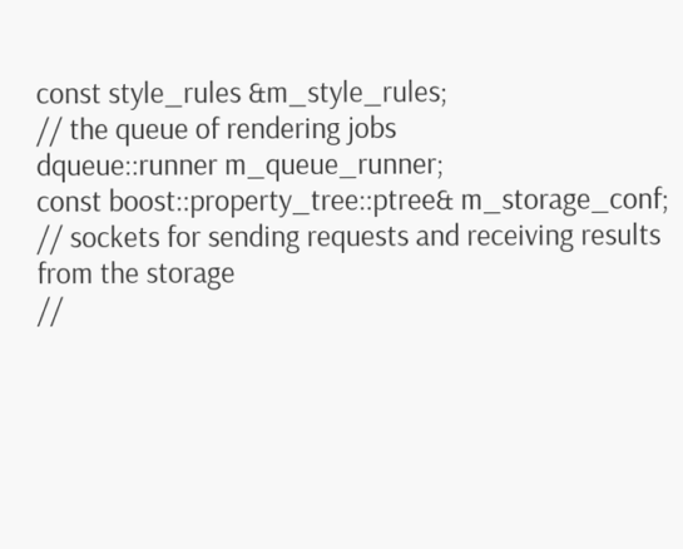const style_rules &m_style_rules;
// the queue of rendering jobs
dqueue::runner m_queue_runner;
const boost::property_tree::ptree& m_storage_conf;
// sockets for sending requests and receiving results from the storage
//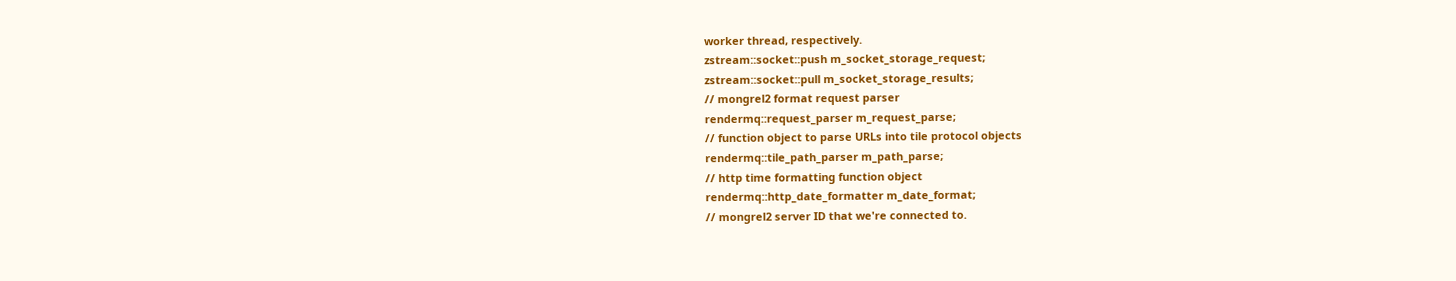worker thread, respectively.
zstream::socket::push m_socket_storage_request;
zstream::socket::pull m_socket_storage_results;
// mongrel2 format request parser
rendermq::request_parser m_request_parse;
// function object to parse URLs into tile protocol objects
rendermq::tile_path_parser m_path_parse;
// http time formatting function object
rendermq::http_date_formatter m_date_format;
// mongrel2 server ID that we're connected to.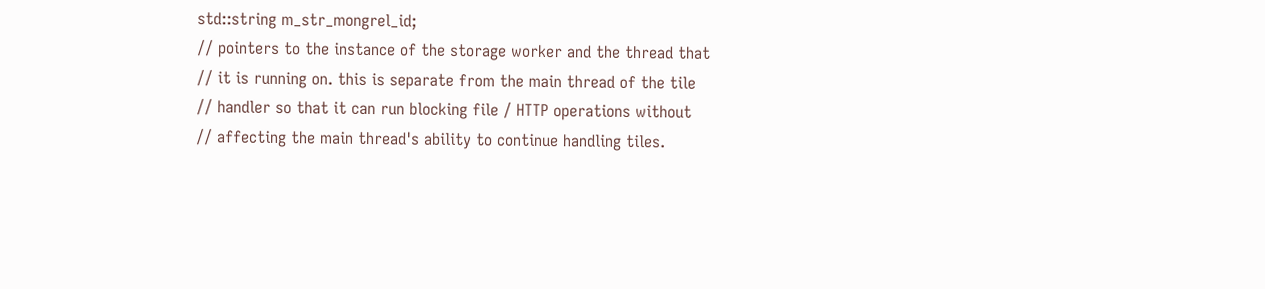std::string m_str_mongrel_id;
// pointers to the instance of the storage worker and the thread that
// it is running on. this is separate from the main thread of the tile
// handler so that it can run blocking file / HTTP operations without
// affecting the main thread's ability to continue handling tiles.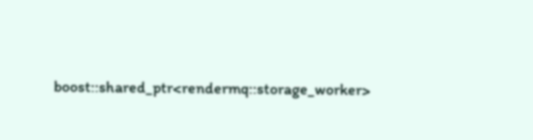boost::shared_ptr<rendermq::storage_worker>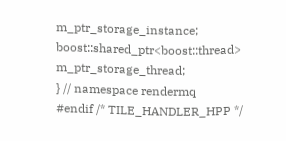m_ptr_storage_instance;
boost::shared_ptr<boost::thread> m_ptr_storage_thread;
} // namespace rendermq
#endif /* TILE_HANDLER_HPP */